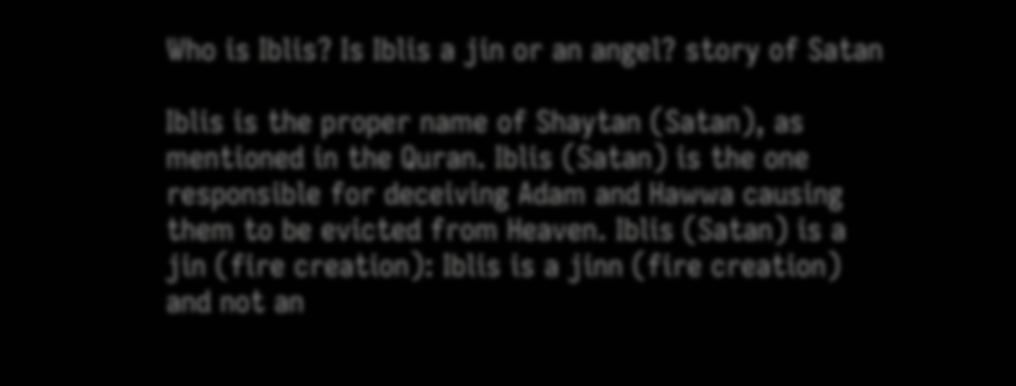Who is Iblis? Is Iblis a jin or an angel? story of Satan

Iblis is the proper name of Shaytan (Satan), as mentioned in the Quran. Iblis (Satan) is the one responsible for deceiving Adam and Hawwa causing them to be evicted from Heaven. Iblis (Satan) is a jin (fire creation): Iblis is a jinn (fire creation) and not an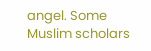angel. Some Muslim scholars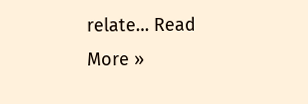relate… Read More »